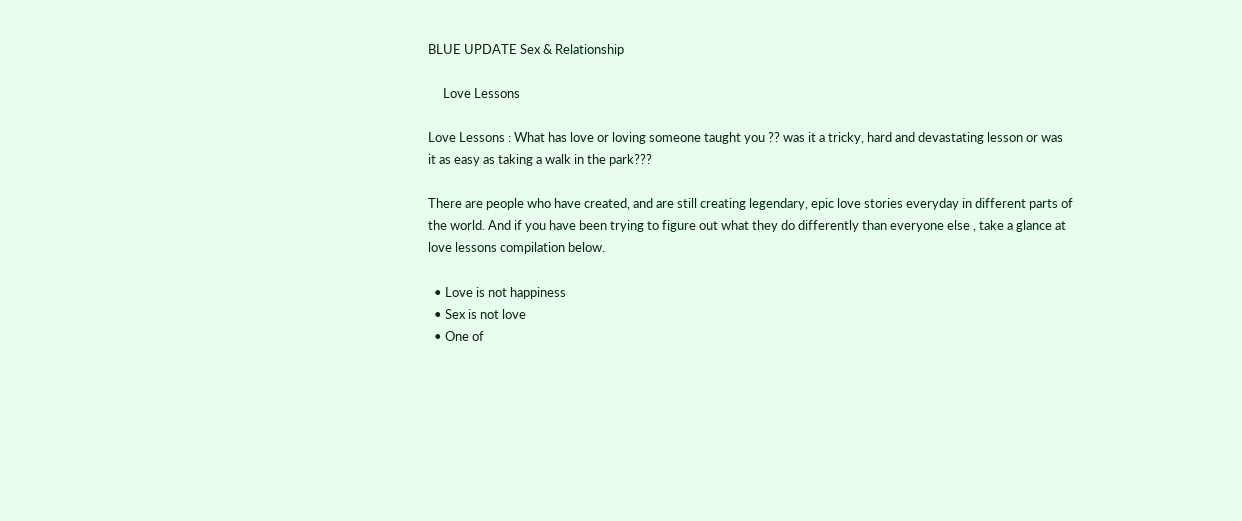BLUE UPDATE Sex & Relationship

     Love Lessons

Love Lessons : What has love or loving someone taught you ?? was it a tricky, hard and devastating lesson or was it as easy as taking a walk in the park???

There are people who have created, and are still creating legendary, epic love stories everyday in different parts of the world. And if you have been trying to figure out what they do differently than everyone else , take a glance at love lessons compilation below.

  • Love is not happiness
  • Sex is not love
  • One of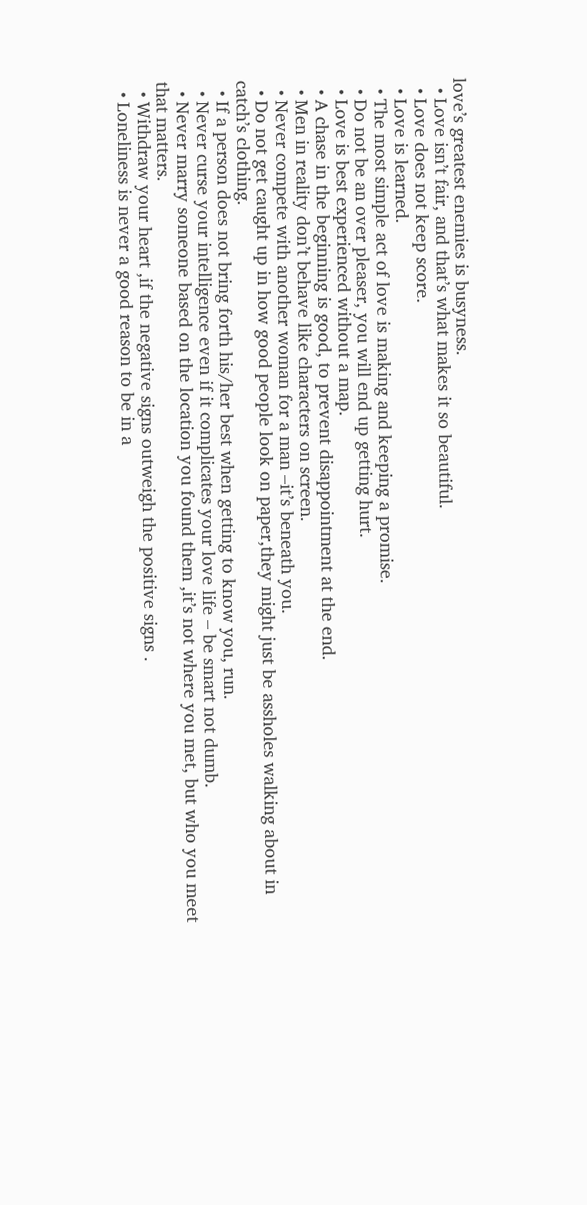love’s greatest enemies is busyness.
  • Love isn’t fair, and that’s what makes it so beautiful.
  • Love does not keep score.
  • Love is learned.
  • The most simple act of love is making and keeping a promise.
  • Do not be an over pleaser, you will end up getting hurt.
  • Love is best experienced without a map.
  • A chase in the beginning is good, to prevent disappointment at the end.
  • Men in reality don’t behave like characters on screen.
  • Never compete with another woman for a man –it’s beneath you.
  • Do not get caught up in how good people look on paper,they might just be assholes walking about in catch’s clothing.
  • If a person does not bring forth his/her best when getting to know you, run.
  • Never curse your intelligence even if it complicates your love life – be smart not dumb.
  • Never marry someone based on the location you found them ,it’s not where you met, but who you meet that matters.
  • Withdraw your heart ,if the negative signs outweigh the positive signs .
  • Loneliness is never a good reason to be in a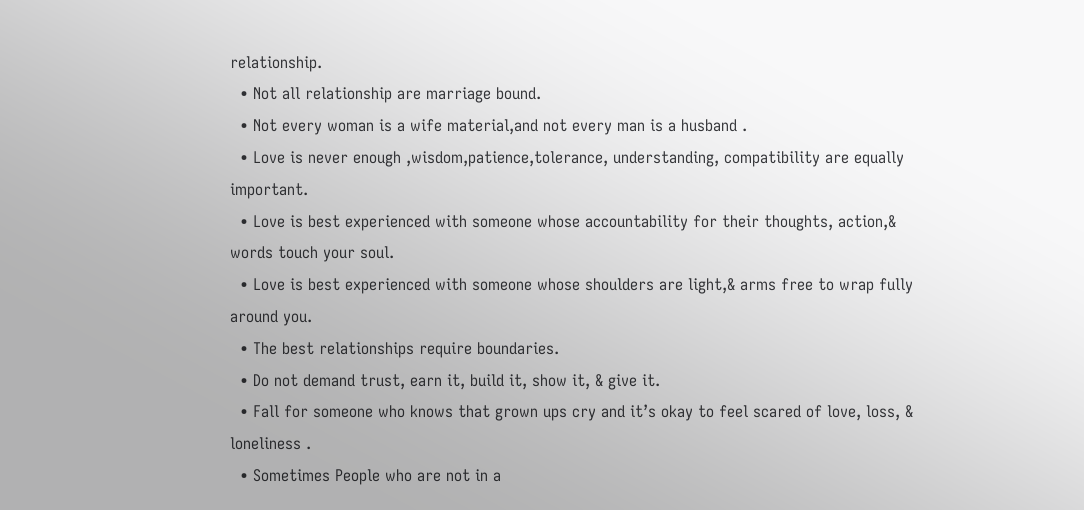relationship.
  • Not all relationship are marriage bound.
  • Not every woman is a wife material,and not every man is a husband .
  • Love is never enough ,wisdom,patience,tolerance, understanding, compatibility are equally important.
  • Love is best experienced with someone whose accountability for their thoughts, action,& words touch your soul.
  • Love is best experienced with someone whose shoulders are light,& arms free to wrap fully around you.
  • The best relationships require boundaries.
  • Do not demand trust, earn it, build it, show it, & give it.
  • Fall for someone who knows that grown ups cry and it’s okay to feel scared of love, loss, & loneliness .
  • Sometimes People who are not in a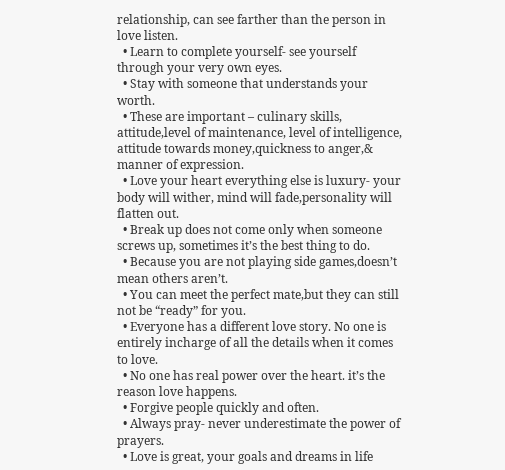relationship, can see farther than the person in love listen.
  • Learn to complete yourself- see yourself through your very own eyes.
  • Stay with someone that understands your worth.
  • These are important – culinary skills, attitude,level of maintenance, level of intelligence, attitude towards money,quickness to anger,& manner of expression.
  • Love your heart everything else is luxury- your body will wither, mind will fade,personality will flatten out.
  • Break up does not come only when someone screws up, sometimes it’s the best thing to do.
  • Because you are not playing side games,doesn’t mean others aren’t.
  • You can meet the perfect mate,but they can still not be “ready” for you.
  • Everyone has a different love story. No one is entirely incharge of all the details when it comes to love.
  • No one has real power over the heart. it’s the reason love happens.
  • Forgive people quickly and often.
  • Always pray- never underestimate the power of prayers.
  • Love is great, your goals and dreams in life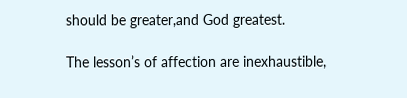should be greater,and God greatest.

The lesson’s of affection are inexhaustible,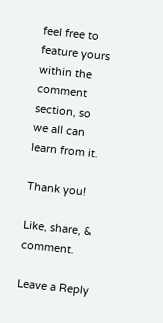feel free to feature yours within the comment section, so we all can learn from it.

Thank you!

Like, share, & comment.

Leave a Reply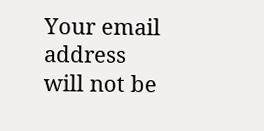Your email address will not be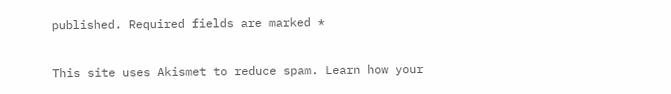published. Required fields are marked *

This site uses Akismet to reduce spam. Learn how your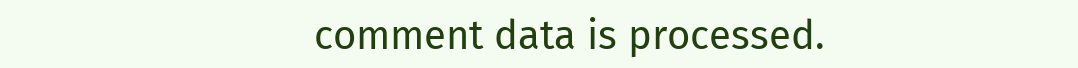comment data is processed.